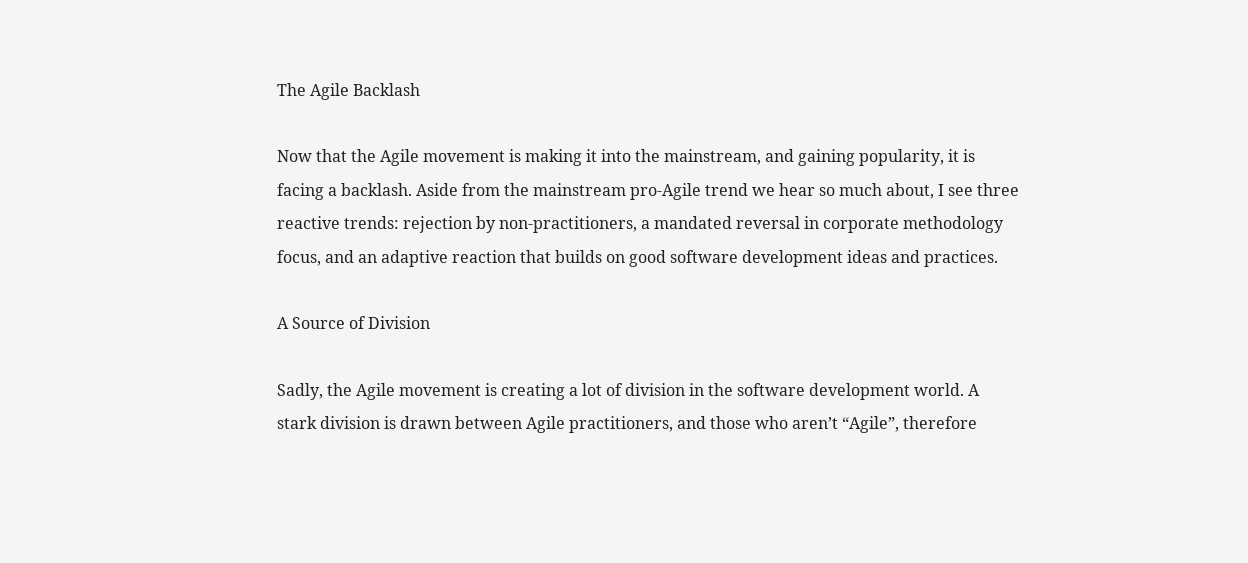The Agile Backlash

Now that the Agile movement is making it into the mainstream, and gaining popularity, it is facing a backlash. Aside from the mainstream pro-Agile trend we hear so much about, I see three reactive trends: rejection by non-practitioners, a mandated reversal in corporate methodology focus, and an adaptive reaction that builds on good software development ideas and practices.

A Source of Division

Sadly, the Agile movement is creating a lot of division in the software development world. A stark division is drawn between Agile practitioners, and those who aren’t “Agile”, therefore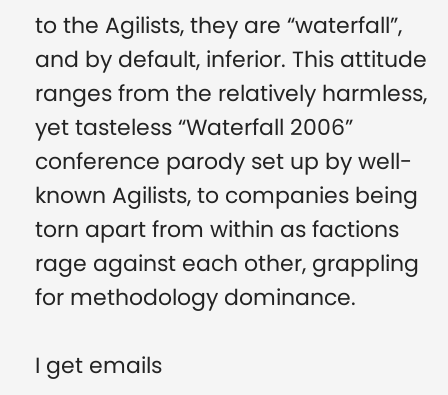to the Agilists, they are “waterfall”, and by default, inferior. This attitude ranges from the relatively harmless, yet tasteless “Waterfall 2006” conference parody set up by well-known Agilists, to companies being torn apart from within as factions rage against each other, grappling for methodology dominance.

I get emails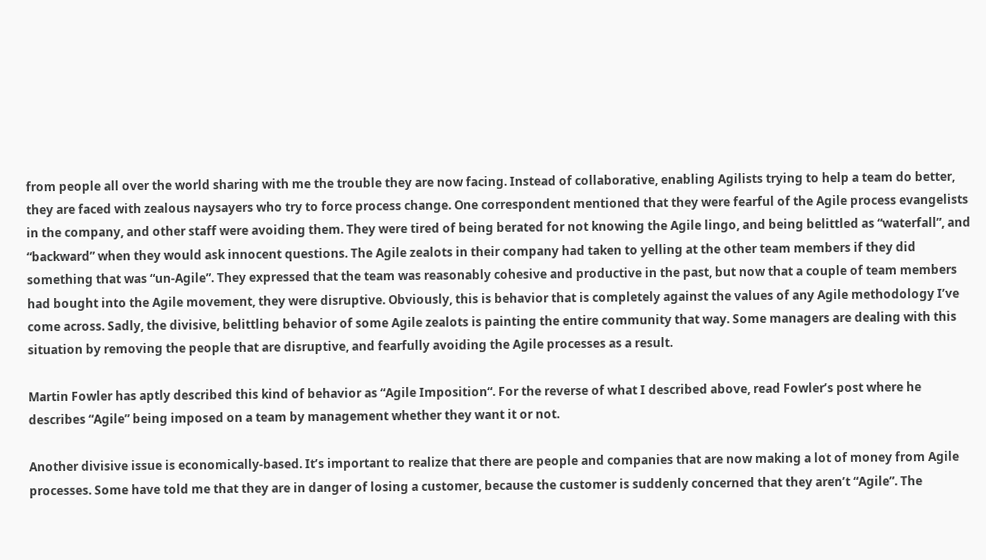from people all over the world sharing with me the trouble they are now facing. Instead of collaborative, enabling Agilists trying to help a team do better, they are faced with zealous naysayers who try to force process change. One correspondent mentioned that they were fearful of the Agile process evangelists in the company, and other staff were avoiding them. They were tired of being berated for not knowing the Agile lingo, and being belittled as “waterfall”, and “backward” when they would ask innocent questions. The Agile zealots in their company had taken to yelling at the other team members if they did something that was “un-Agile”. They expressed that the team was reasonably cohesive and productive in the past, but now that a couple of team members had bought into the Agile movement, they were disruptive. Obviously, this is behavior that is completely against the values of any Agile methodology I’ve come across. Sadly, the divisive, belittling behavior of some Agile zealots is painting the entire community that way. Some managers are dealing with this situation by removing the people that are disruptive, and fearfully avoiding the Agile processes as a result.

Martin Fowler has aptly described this kind of behavior as “Agile Imposition“. For the reverse of what I described above, read Fowler’s post where he describes “Agile” being imposed on a team by management whether they want it or not.

Another divisive issue is economically-based. It’s important to realize that there are people and companies that are now making a lot of money from Agile processes. Some have told me that they are in danger of losing a customer, because the customer is suddenly concerned that they aren’t “Agile”. The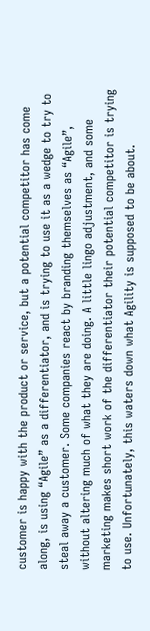customer is happy with the product or service, but a potential competitor has come along, is using “Agile” as a differentiator, and is trying to use it as a wedge to try to steal away a customer. Some companies react by branding themselves as “Agile”, without altering much of what they are doing. A little lingo adjustment, and some marketing makes short work of the differentiator their potential competitor is trying to use. Unfortunately, this waters down what Agility is supposed to be about.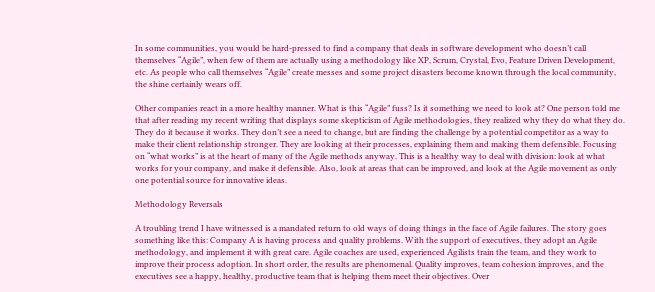In some communities, you would be hard-pressed to find a company that deals in software development who doesn’t call themselves “Agile”, when few of them are actually using a methodology like XP, Scrum, Crystal, Evo, Feature Driven Development, etc. As people who call themselves “Agile” create messes and some project disasters become known through the local community, the shine certainly wears off.

Other companies react in a more healthy manner. What is this “Agile” fuss? Is it something we need to look at? One person told me that after reading my recent writing that displays some skepticism of Agile methodologies, they realized why they do what they do. They do it because it works. They don’t see a need to change, but are finding the challenge by a potential competitor as a way to make their client relationship stronger. They are looking at their processes, explaining them and making them defensible. Focusing on “what works” is at the heart of many of the Agile methods anyway. This is a healthy way to deal with division: look at what works for your company, and make it defensible. Also, look at areas that can be improved, and look at the Agile movement as only one potential source for innovative ideas.

Methodology Reversals

A troubling trend I have witnessed is a mandated return to old ways of doing things in the face of Agile failures. The story goes something like this: Company A is having process and quality problems. With the support of executives, they adopt an Agile methodology, and implement it with great care. Agile coaches are used, experienced Agilists train the team, and they work to improve their process adoption. In short order, the results are phenomenal. Quality improves, team cohesion improves, and the executives see a happy, healthy, productive team that is helping them meet their objectives. Over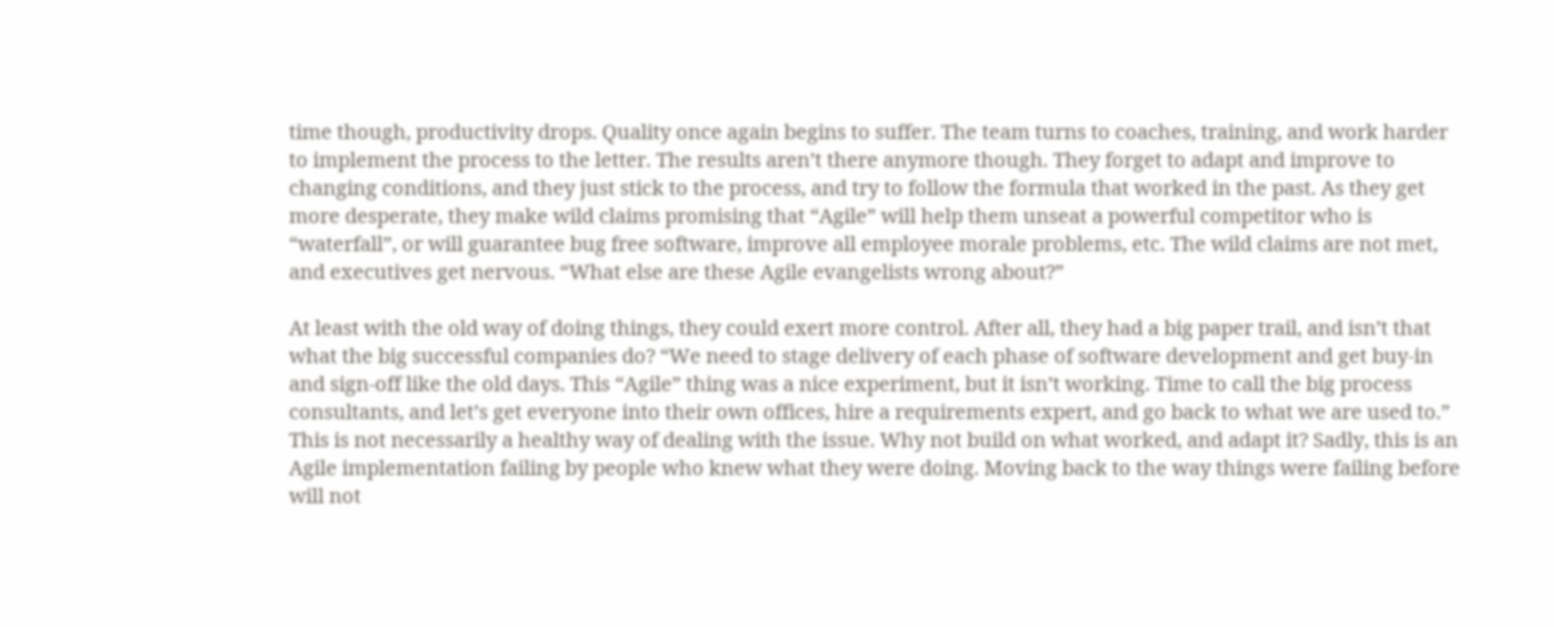time though, productivity drops. Quality once again begins to suffer. The team turns to coaches, training, and work harder to implement the process to the letter. The results aren’t there anymore though. They forget to adapt and improve to changing conditions, and they just stick to the process, and try to follow the formula that worked in the past. As they get more desperate, they make wild claims promising that “Agile” will help them unseat a powerful competitor who is “waterfall”, or will guarantee bug free software, improve all employee morale problems, etc. The wild claims are not met, and executives get nervous. “What else are these Agile evangelists wrong about?”

At least with the old way of doing things, they could exert more control. After all, they had a big paper trail, and isn’t that what the big successful companies do? “We need to stage delivery of each phase of software development and get buy-in and sign-off like the old days. This “Agile” thing was a nice experiment, but it isn’t working. Time to call the big process consultants, and let’s get everyone into their own offices, hire a requirements expert, and go back to what we are used to.” This is not necessarily a healthy way of dealing with the issue. Why not build on what worked, and adapt it? Sadly, this is an Agile implementation failing by people who knew what they were doing. Moving back to the way things were failing before will not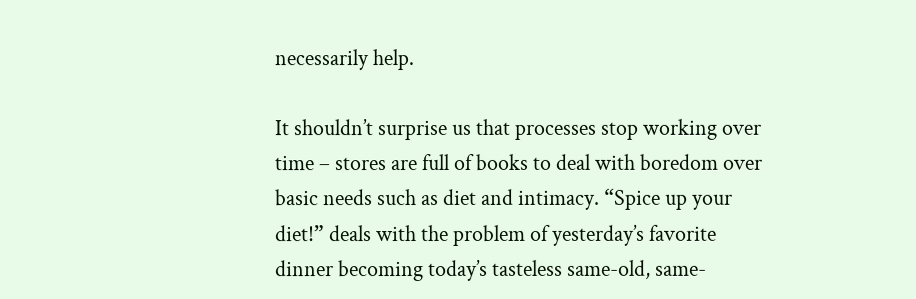necessarily help.

It shouldn’t surprise us that processes stop working over time – stores are full of books to deal with boredom over basic needs such as diet and intimacy. “Spice up your diet!” deals with the problem of yesterday’s favorite dinner becoming today’s tasteless same-old, same-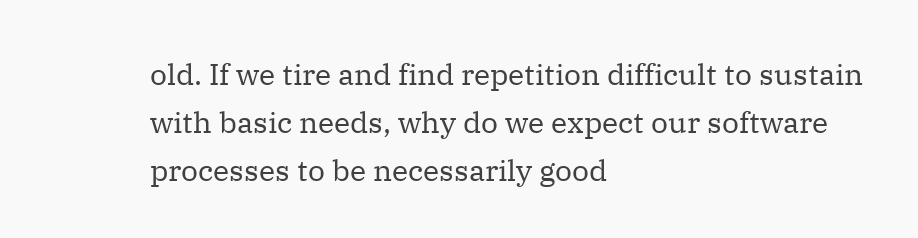old. If we tire and find repetition difficult to sustain with basic needs, why do we expect our software processes to be necessarily good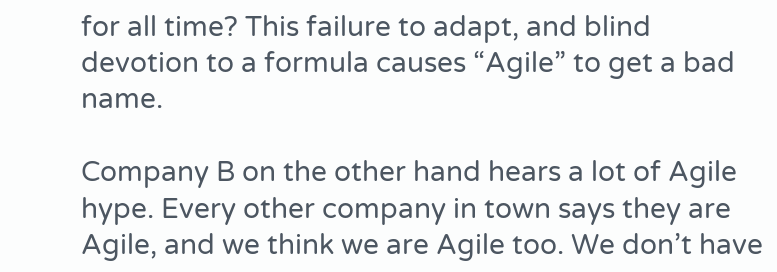for all time? This failure to adapt, and blind devotion to a formula causes “Agile” to get a bad name.

Company B on the other hand hears a lot of Agile hype. Every other company in town says they are Agile, and we think we are Agile too. We don’t have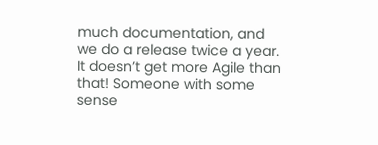much documentation, and we do a release twice a year. It doesn’t get more Agile than that! Someone with some sense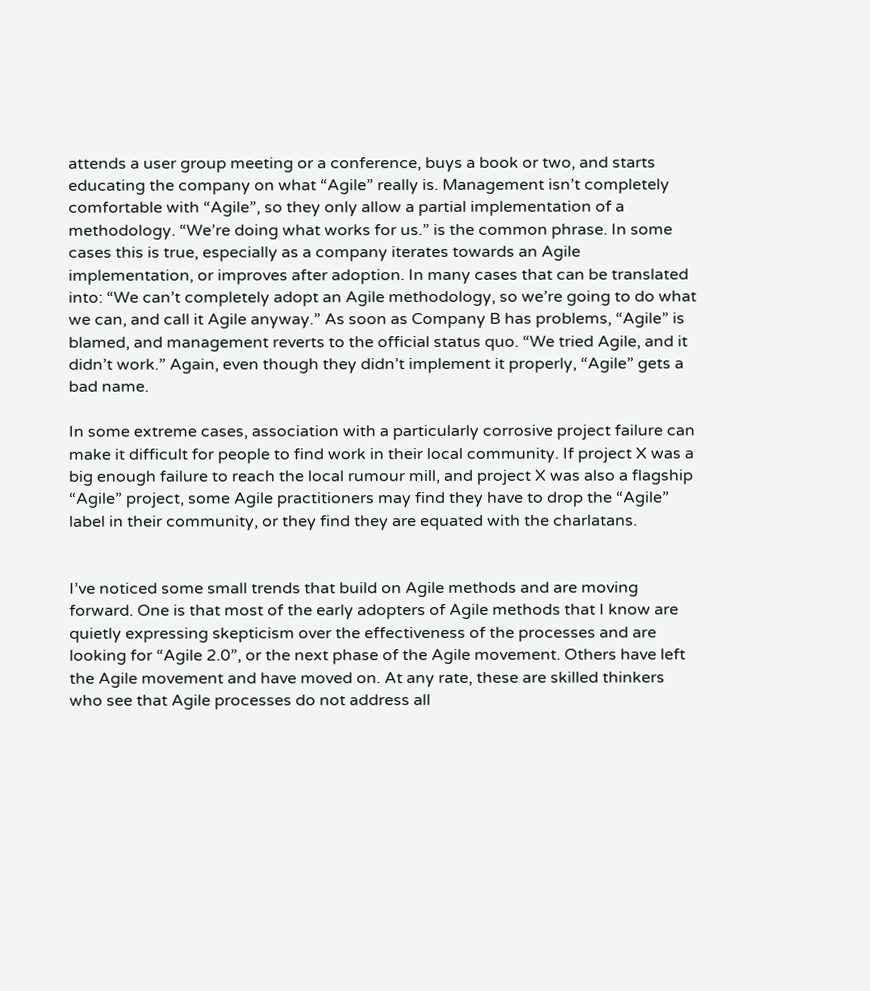attends a user group meeting or a conference, buys a book or two, and starts educating the company on what “Agile” really is. Management isn’t completely comfortable with “Agile”, so they only allow a partial implementation of a methodology. “We’re doing what works for us.” is the common phrase. In some cases this is true, especially as a company iterates towards an Agile implementation, or improves after adoption. In many cases that can be translated into: “We can’t completely adopt an Agile methodology, so we’re going to do what we can, and call it Agile anyway.” As soon as Company B has problems, “Agile” is blamed, and management reverts to the official status quo. “We tried Agile, and it didn’t work.” Again, even though they didn’t implement it properly, “Agile” gets a bad name.

In some extreme cases, association with a particularly corrosive project failure can make it difficult for people to find work in their local community. If project X was a big enough failure to reach the local rumour mill, and project X was also a flagship “Agile” project, some Agile practitioners may find they have to drop the “Agile” label in their community, or they find they are equated with the charlatans.


I’ve noticed some small trends that build on Agile methods and are moving forward. One is that most of the early adopters of Agile methods that I know are quietly expressing skepticism over the effectiveness of the processes and are looking for “Agile 2.0”, or the next phase of the Agile movement. Others have left the Agile movement and have moved on. At any rate, these are skilled thinkers who see that Agile processes do not address all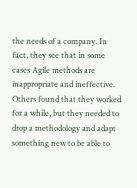the needs of a company. In fact, they see that in some cases Agile methods are inappropriate and ineffective. Others found that they worked for a while, but they needed to drop a methodology and adapt something new to be able to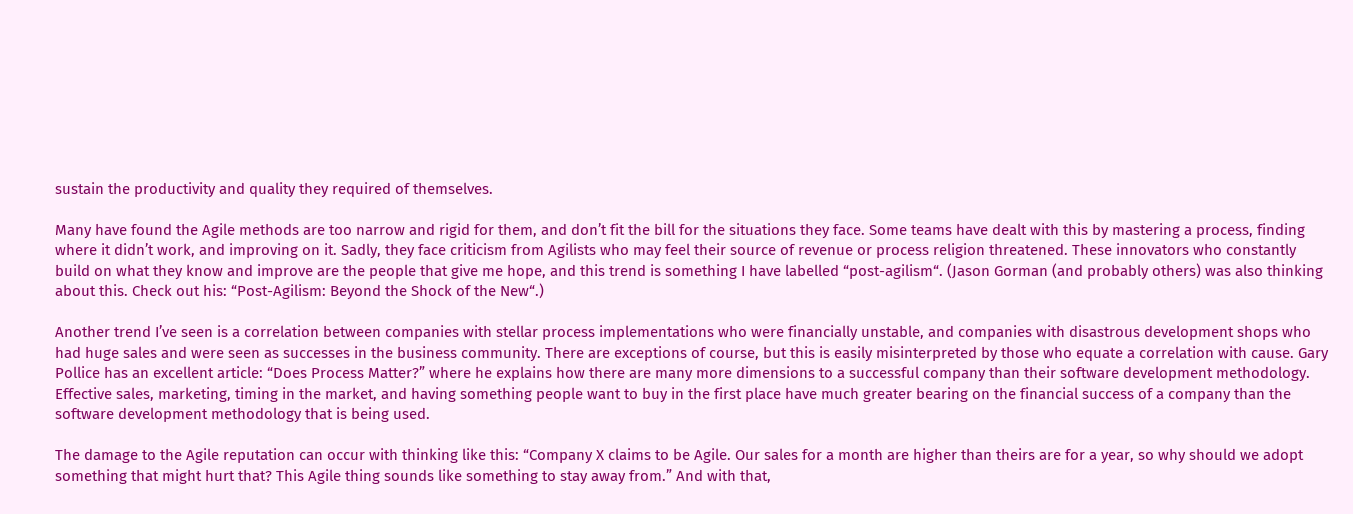sustain the productivity and quality they required of themselves.

Many have found the Agile methods are too narrow and rigid for them, and don’t fit the bill for the situations they face. Some teams have dealt with this by mastering a process, finding where it didn’t work, and improving on it. Sadly, they face criticism from Agilists who may feel their source of revenue or process religion threatened. These innovators who constantly build on what they know and improve are the people that give me hope, and this trend is something I have labelled “post-agilism“. (Jason Gorman (and probably others) was also thinking about this. Check out his: “Post-Agilism: Beyond the Shock of the New“.)

Another trend I’ve seen is a correlation between companies with stellar process implementations who were financially unstable, and companies with disastrous development shops who had huge sales and were seen as successes in the business community. There are exceptions of course, but this is easily misinterpreted by those who equate a correlation with cause. Gary Pollice has an excellent article: “Does Process Matter?” where he explains how there are many more dimensions to a successful company than their software development methodology. Effective sales, marketing, timing in the market, and having something people want to buy in the first place have much greater bearing on the financial success of a company than the software development methodology that is being used.

The damage to the Agile reputation can occur with thinking like this: “Company X claims to be Agile. Our sales for a month are higher than theirs are for a year, so why should we adopt something that might hurt that? This Agile thing sounds like something to stay away from.” And with that,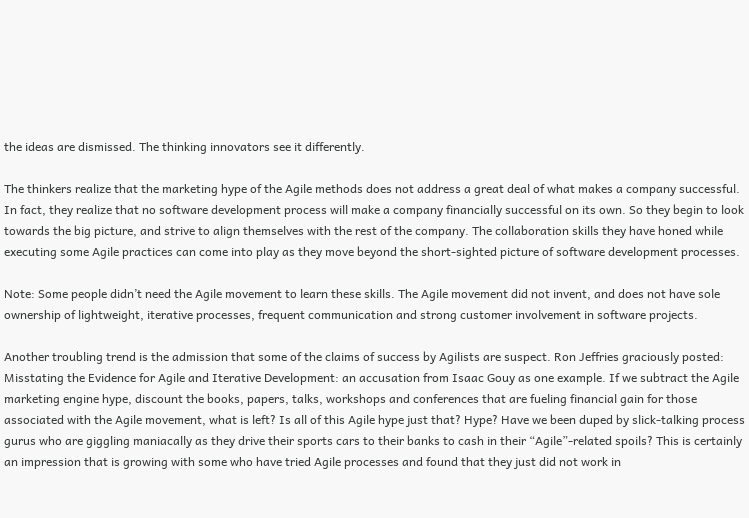the ideas are dismissed. The thinking innovators see it differently.

The thinkers realize that the marketing hype of the Agile methods does not address a great deal of what makes a company successful. In fact, they realize that no software development process will make a company financially successful on its own. So they begin to look towards the big picture, and strive to align themselves with the rest of the company. The collaboration skills they have honed while executing some Agile practices can come into play as they move beyond the short-sighted picture of software development processes.

Note: Some people didn’t need the Agile movement to learn these skills. The Agile movement did not invent, and does not have sole ownership of lightweight, iterative processes, frequent communication and strong customer involvement in software projects.

Another troubling trend is the admission that some of the claims of success by Agilists are suspect. Ron Jeffries graciously posted: Misstating the Evidence for Agile and Iterative Development: an accusation from Isaac Gouy as one example. If we subtract the Agile marketing engine hype, discount the books, papers, talks, workshops and conferences that are fueling financial gain for those associated with the Agile movement, what is left? Is all of this Agile hype just that? Hype? Have we been duped by slick-talking process gurus who are giggling maniacally as they drive their sports cars to their banks to cash in their “Agile”-related spoils? This is certainly an impression that is growing with some who have tried Agile processes and found that they just did not work in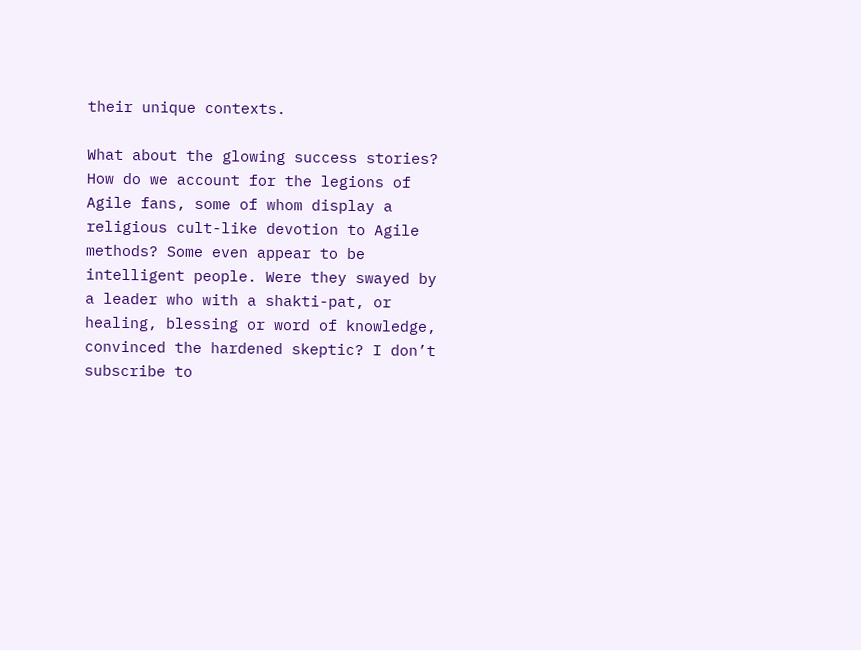their unique contexts.

What about the glowing success stories? How do we account for the legions of Agile fans, some of whom display a religious cult-like devotion to Agile methods? Some even appear to be intelligent people. Were they swayed by a leader who with a shakti-pat, or healing, blessing or word of knowledge, convinced the hardened skeptic? I don’t subscribe to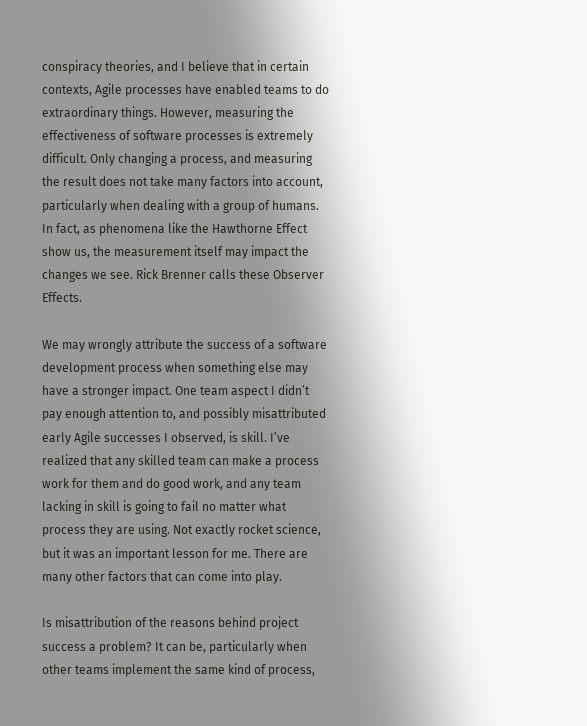conspiracy theories, and I believe that in certain contexts, Agile processes have enabled teams to do extraordinary things. However, measuring the effectiveness of software processes is extremely difficult. Only changing a process, and measuring the result does not take many factors into account, particularly when dealing with a group of humans. In fact, as phenomena like the Hawthorne Effect show us, the measurement itself may impact the changes we see. Rick Brenner calls these Observer Effects.

We may wrongly attribute the success of a software development process when something else may have a stronger impact. One team aspect I didn’t pay enough attention to, and possibly misattributed early Agile successes I observed, is skill. I’ve realized that any skilled team can make a process work for them and do good work, and any team lacking in skill is going to fail no matter what process they are using. Not exactly rocket science, but it was an important lesson for me. There are many other factors that can come into play.

Is misattribution of the reasons behind project success a problem? It can be, particularly when other teams implement the same kind of process,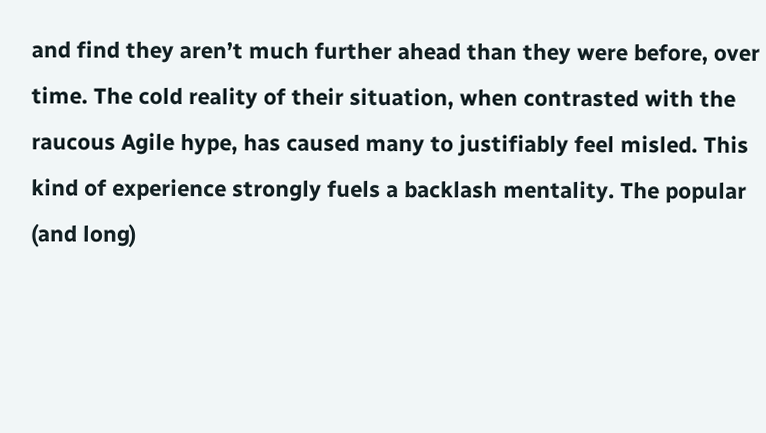and find they aren’t much further ahead than they were before, over time. The cold reality of their situation, when contrasted with the raucous Agile hype, has caused many to justifiably feel misled. This kind of experience strongly fuels a backlash mentality. The popular (and long)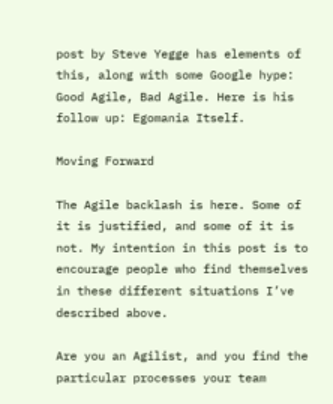post by Steve Yegge has elements of this, along with some Google hype: Good Agile, Bad Agile. Here is his follow up: Egomania Itself.

Moving Forward

The Agile backlash is here. Some of it is justified, and some of it is not. My intention in this post is to encourage people who find themselves in these different situations I’ve described above.

Are you an Agilist, and you find the particular processes your team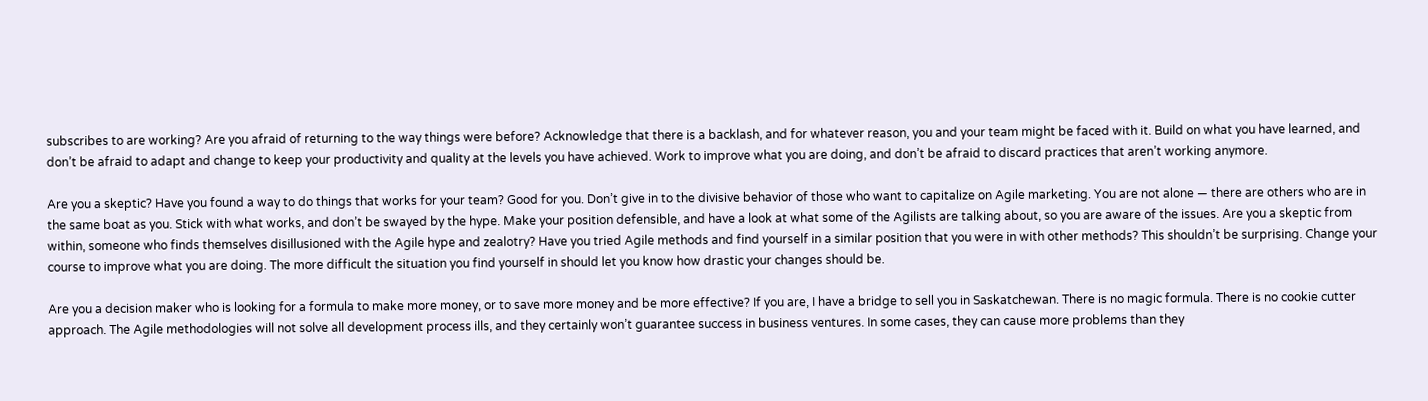subscribes to are working? Are you afraid of returning to the way things were before? Acknowledge that there is a backlash, and for whatever reason, you and your team might be faced with it. Build on what you have learned, and don’t be afraid to adapt and change to keep your productivity and quality at the levels you have achieved. Work to improve what you are doing, and don’t be afraid to discard practices that aren’t working anymore.

Are you a skeptic? Have you found a way to do things that works for your team? Good for you. Don’t give in to the divisive behavior of those who want to capitalize on Agile marketing. You are not alone — there are others who are in the same boat as you. Stick with what works, and don’t be swayed by the hype. Make your position defensible, and have a look at what some of the Agilists are talking about, so you are aware of the issues. Are you a skeptic from within, someone who finds themselves disillusioned with the Agile hype and zealotry? Have you tried Agile methods and find yourself in a similar position that you were in with other methods? This shouldn’t be surprising. Change your course to improve what you are doing. The more difficult the situation you find yourself in should let you know how drastic your changes should be.

Are you a decision maker who is looking for a formula to make more money, or to save more money and be more effective? If you are, I have a bridge to sell you in Saskatchewan. There is no magic formula. There is no cookie cutter approach. The Agile methodologies will not solve all development process ills, and they certainly won’t guarantee success in business ventures. In some cases, they can cause more problems than they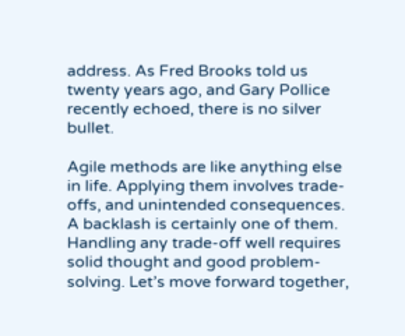address. As Fred Brooks told us twenty years ago, and Gary Pollice recently echoed, there is no silver bullet.

Agile methods are like anything else in life. Applying them involves trade-offs, and unintended consequences. A backlash is certainly one of them. Handling any trade-off well requires solid thought and good problem-solving. Let’s move forward together,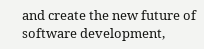and create the new future of software development,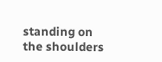standing on the shoulders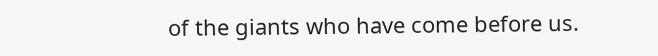of the giants who have come before us.